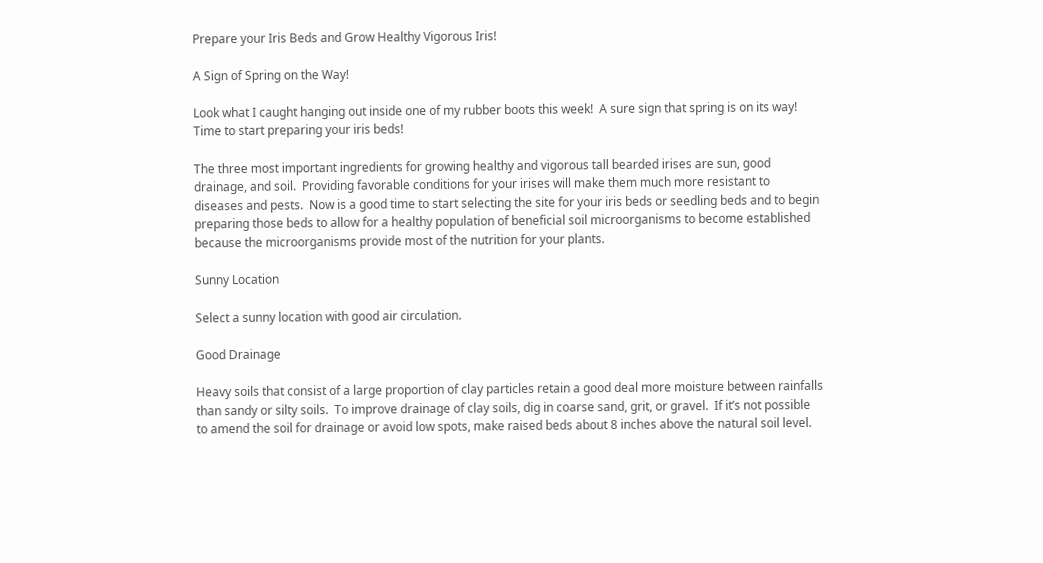Prepare your Iris Beds and Grow Healthy Vigorous Iris!

A Sign of Spring on the Way!

Look what I caught hanging out inside one of my rubber boots this week!  A sure sign that spring is on its way!   Time to start preparing your iris beds!

The three most important ingredients for growing healthy and vigorous tall bearded irises are sun, good drainage, and soil.  Providing favorable conditions for your irises will make them much more resistant to diseases and pests.  Now is a good time to start selecting the site for your iris beds or seedling beds and to begin preparing those beds to allow for a healthy population of beneficial soil microorganisms to become established because the microorganisms provide most of the nutrition for your plants.

Sunny Location

Select a sunny location with good air circulation.

Good Drainage

Heavy soils that consist of a large proportion of clay particles retain a good deal more moisture between rainfalls than sandy or silty soils.  To improve drainage of clay soils, dig in coarse sand, grit, or gravel.  If it’s not possible to amend the soil for drainage or avoid low spots, make raised beds about 8 inches above the natural soil level.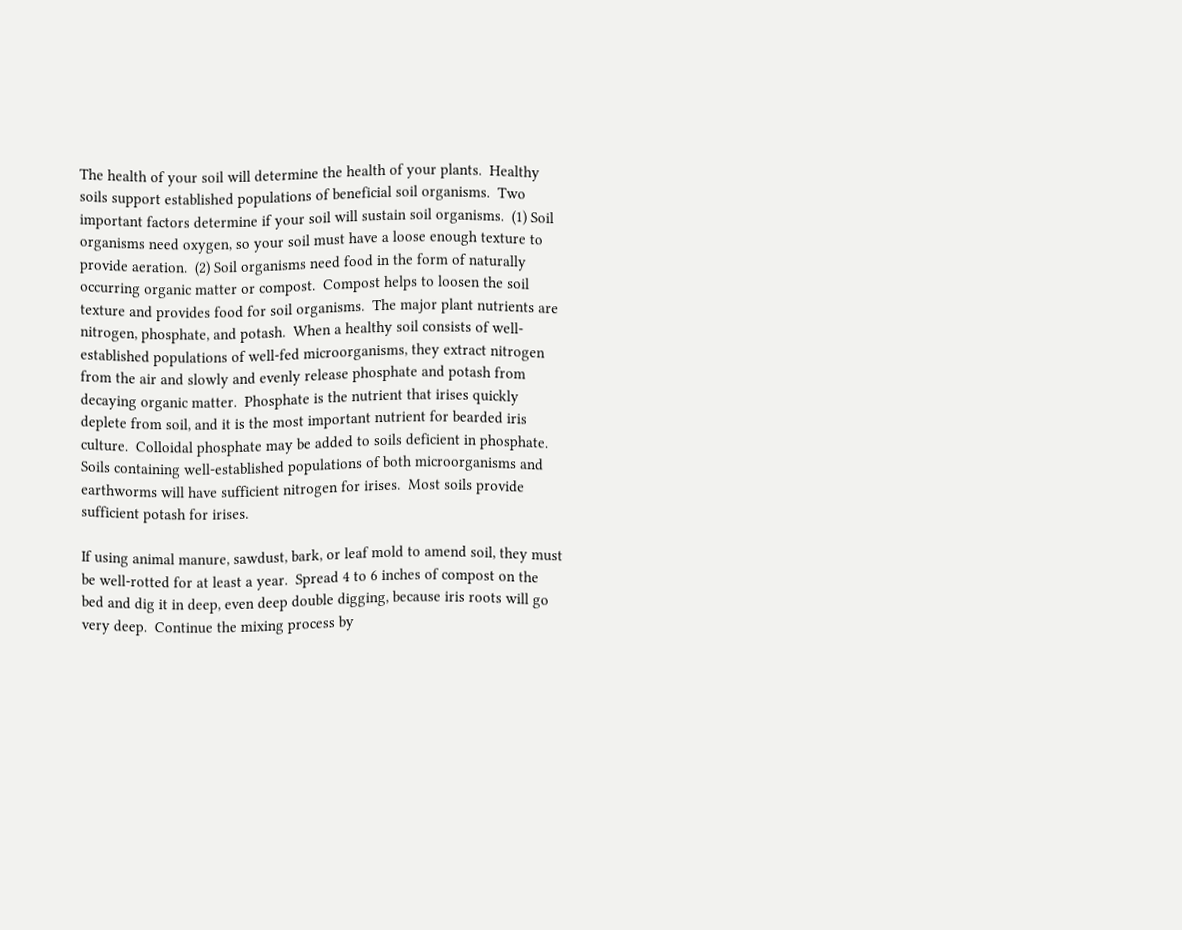The health of your soil will determine the health of your plants.  Healthy soils support established populations of beneficial soil organisms.  Two important factors determine if your soil will sustain soil organisms.  (1) Soil organisms need oxygen, so your soil must have a loose enough texture to provide aeration.  (2) Soil organisms need food in the form of naturally occurring organic matter or compost.  Compost helps to loosen the soil texture and provides food for soil organisms.  The major plant nutrients are nitrogen, phosphate, and potash.  When a healthy soil consists of well-established populations of well-fed microorganisms, they extract nitrogen from the air and slowly and evenly release phosphate and potash from decaying organic matter.  Phosphate is the nutrient that irises quickly deplete from soil, and it is the most important nutrient for bearded iris culture.  Colloidal phosphate may be added to soils deficient in phosphate.  Soils containing well-established populations of both microorganisms and earthworms will have sufficient nitrogen for irises.  Most soils provide sufficient potash for irises.

If using animal manure, sawdust, bark, or leaf mold to amend soil, they must be well-rotted for at least a year.  Spread 4 to 6 inches of compost on the bed and dig it in deep, even deep double digging, because iris roots will go very deep.  Continue the mixing process by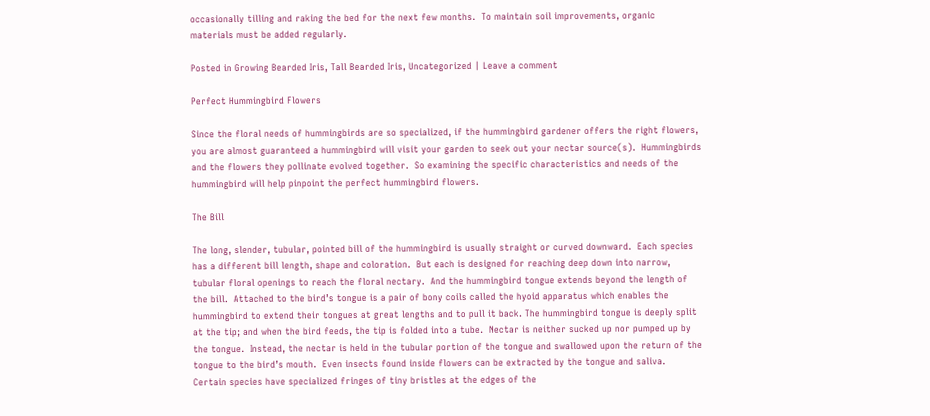occasionally tilling and raking the bed for the next few months.  To maintain soil improvements, organic materials must be added regularly.

Posted in Growing Bearded Iris, Tall Bearded Iris, Uncategorized | Leave a comment

Perfect Hummingbird Flowers

Since the floral needs of hummingbirds are so specialized, if the hummingbird gardener offers the right flowers, you are almost guaranteed a hummingbird will visit your garden to seek out your nectar source(s).  Hummingbirds and the flowers they pollinate evolved together.  So examining the specific characteristics and needs of the hummingbird will help pinpoint the perfect hummingbird flowers.

The Bill

The long, slender, tubular, pointed bill of the hummingbird is usually straight or curved downward.  Each species has a different bill length, shape and coloration.  But each is designed for reaching deep down into narrow, tubular floral openings to reach the floral nectary.  And the hummingbird tongue extends beyond the length of the bill.  Attached to the bird’s tongue is a pair of bony coils called the hyoid apparatus which enables the hummingbird to extend their tongues at great lengths and to pull it back. The hummingbird tongue is deeply split at the tip; and when the bird feeds, the tip is folded into a tube.  Nectar is neither sucked up nor pumped up by the tongue.  Instead, the nectar is held in the tubular portion of the tongue and swallowed upon the return of the tongue to the bird’s mouth.  Even insects found inside flowers can be extracted by the tongue and saliva.  Certain species have specialized fringes of tiny bristles at the edges of the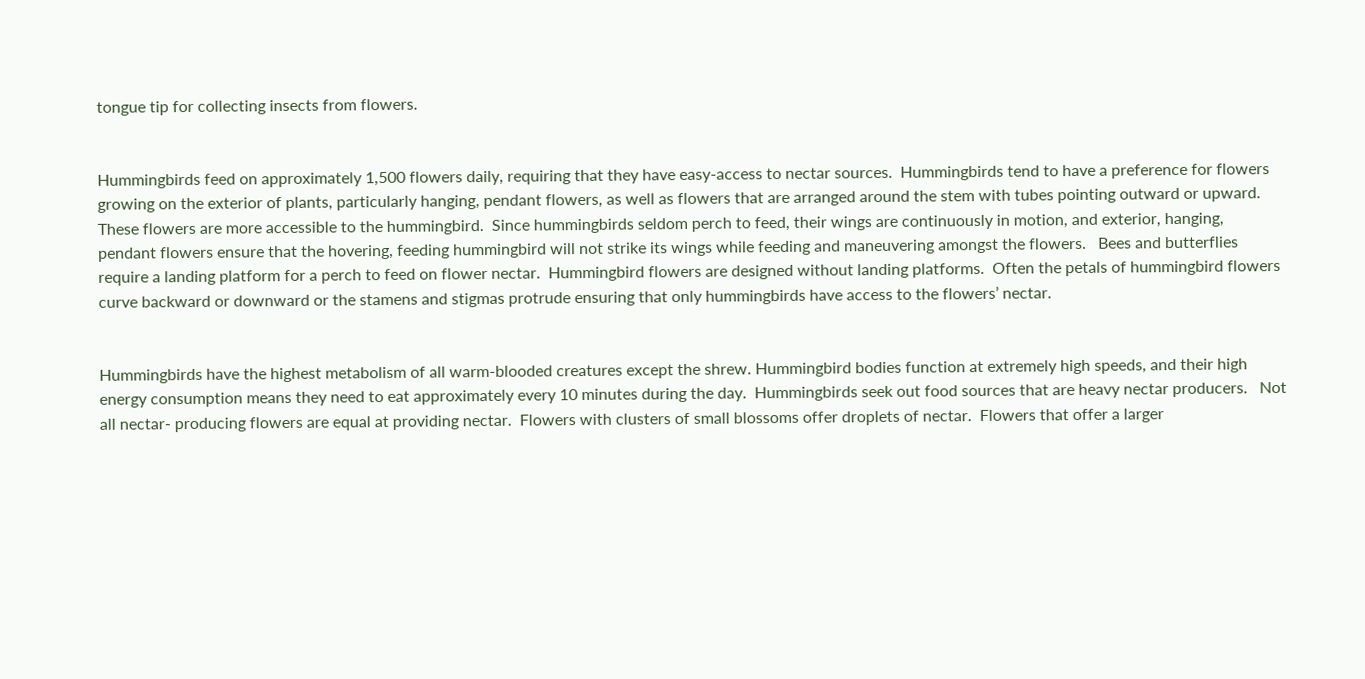tongue tip for collecting insects from flowers.


Hummingbirds feed on approximately 1,500 flowers daily, requiring that they have easy-access to nectar sources.  Hummingbirds tend to have a preference for flowers growing on the exterior of plants, particularly hanging, pendant flowers, as well as flowers that are arranged around the stem with tubes pointing outward or upward.   These flowers are more accessible to the hummingbird.  Since hummingbirds seldom perch to feed, their wings are continuously in motion, and exterior, hanging, pendant flowers ensure that the hovering, feeding hummingbird will not strike its wings while feeding and maneuvering amongst the flowers.   Bees and butterflies require a landing platform for a perch to feed on flower nectar.  Hummingbird flowers are designed without landing platforms.  Often the petals of hummingbird flowers curve backward or downward or the stamens and stigmas protrude ensuring that only hummingbirds have access to the flowers’ nectar.


Hummingbirds have the highest metabolism of all warm-blooded creatures except the shrew. Hummingbird bodies function at extremely high speeds, and their high energy consumption means they need to eat approximately every 10 minutes during the day.  Hummingbirds seek out food sources that are heavy nectar producers.   Not all nectar- producing flowers are equal at providing nectar.  Flowers with clusters of small blossoms offer droplets of nectar.  Flowers that offer a larger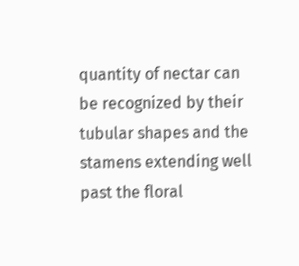quantity of nectar can be recognized by their tubular shapes and the stamens extending well past the floral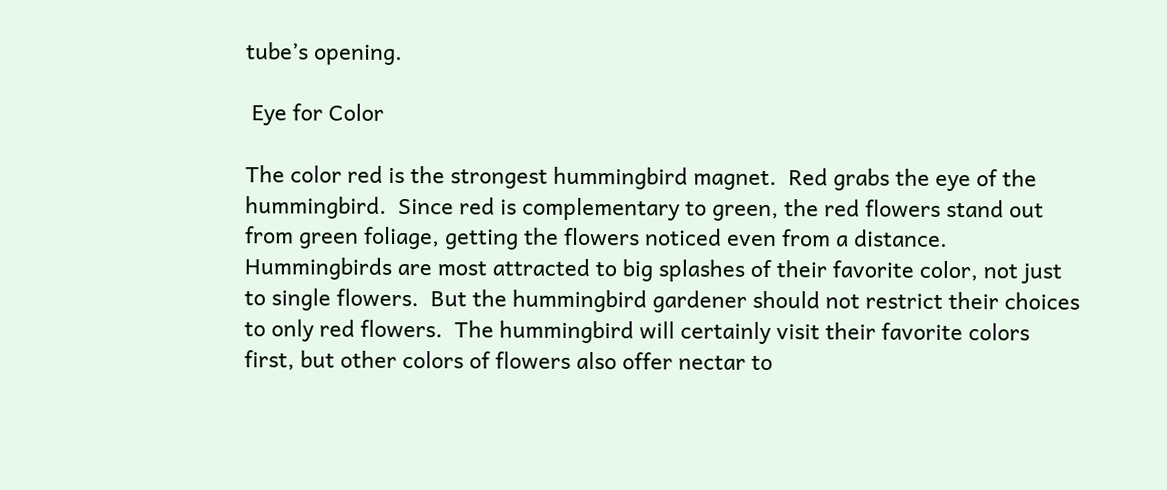tube’s opening.

 Eye for Color

The color red is the strongest hummingbird magnet.  Red grabs the eye of the hummingbird.  Since red is complementary to green, the red flowers stand out from green foliage, getting the flowers noticed even from a distance.  Hummingbirds are most attracted to big splashes of their favorite color, not just to single flowers.  But the hummingbird gardener should not restrict their choices to only red flowers.  The hummingbird will certainly visit their favorite colors first, but other colors of flowers also offer nectar to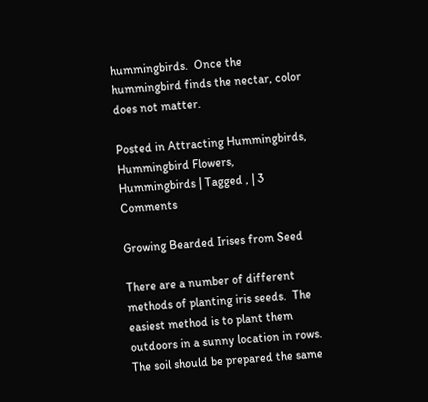hummingbirds.  Once the hummingbird finds the nectar, color does not matter.

Posted in Attracting Hummingbirds, Hummingbird Flowers, Hummingbirds | Tagged , | 3 Comments

Growing Bearded Irises from Seed

There are a number of different methods of planting iris seeds.  The easiest method is to plant them outdoors in a sunny location in rows.  The soil should be prepared the same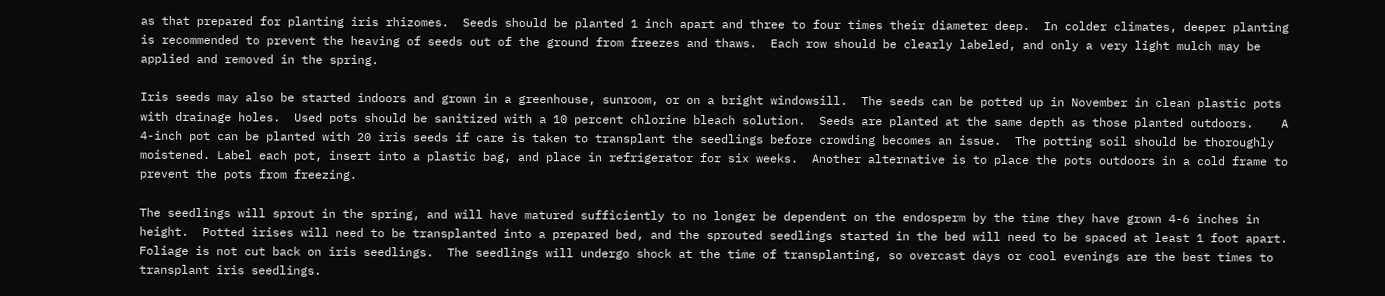as that prepared for planting iris rhizomes.  Seeds should be planted 1 inch apart and three to four times their diameter deep.  In colder climates, deeper planting is recommended to prevent the heaving of seeds out of the ground from freezes and thaws.  Each row should be clearly labeled, and only a very light mulch may be applied and removed in the spring.

Iris seeds may also be started indoors and grown in a greenhouse, sunroom, or on a bright windowsill.  The seeds can be potted up in November in clean plastic pots with drainage holes.  Used pots should be sanitized with a 10 percent chlorine bleach solution.  Seeds are planted at the same depth as those planted outdoors.    A 4-inch pot can be planted with 20 iris seeds if care is taken to transplant the seedlings before crowding becomes an issue.  The potting soil should be thoroughly moistened. Label each pot, insert into a plastic bag, and place in refrigerator for six weeks.  Another alternative is to place the pots outdoors in a cold frame to prevent the pots from freezing.

The seedlings will sprout in the spring, and will have matured sufficiently to no longer be dependent on the endosperm by the time they have grown 4-6 inches in height.  Potted irises will need to be transplanted into a prepared bed, and the sprouted seedlings started in the bed will need to be spaced at least 1 foot apart.  Foliage is not cut back on iris seedlings.  The seedlings will undergo shock at the time of transplanting, so overcast days or cool evenings are the best times to transplant iris seedlings.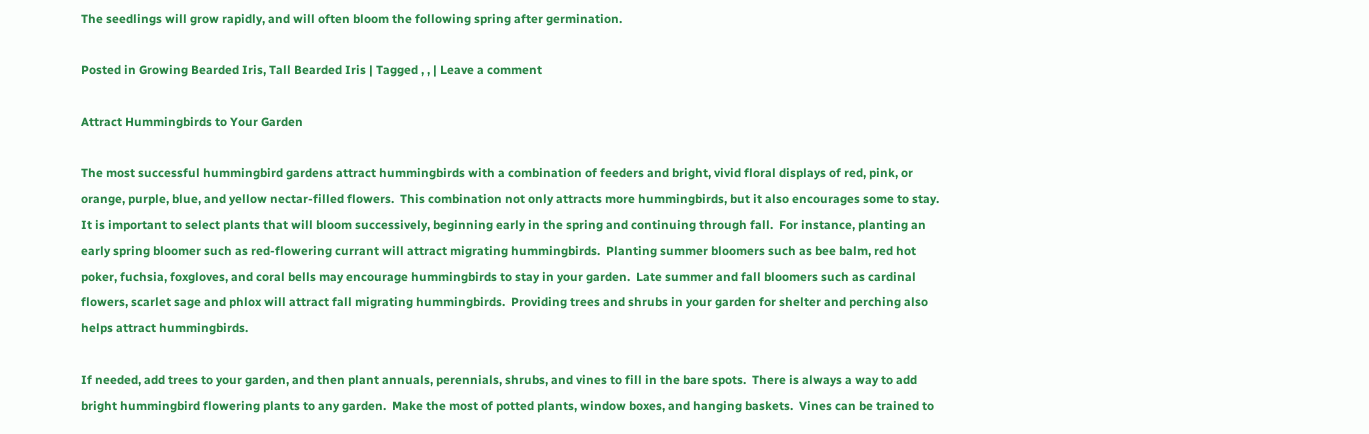The seedlings will grow rapidly, and will often bloom the following spring after germination.

Posted in Growing Bearded Iris, Tall Bearded Iris | Tagged , , | Leave a comment

Attract Hummingbirds to Your Garden

The most successful hummingbird gardens attract hummingbirds with a combination of feeders and bright, vivid floral displays of red, pink, or orange, purple, blue, and yellow nectar-filled flowers.  This combination not only attracts more hummingbirds, but it also encourages some to stay.  It is important to select plants that will bloom successively, beginning early in the spring and continuing through fall.  For instance, planting an early spring bloomer such as red-flowering currant will attract migrating hummingbirds.  Planting summer bloomers such as bee balm, red hot poker, fuchsia, foxgloves, and coral bells may encourage hummingbirds to stay in your garden.  Late summer and fall bloomers such as cardinal flowers, scarlet sage and phlox will attract fall migrating hummingbirds.  Providing trees and shrubs in your garden for shelter and perching also helps attract hummingbirds.

If needed, add trees to your garden, and then plant annuals, perennials, shrubs, and vines to fill in the bare spots.  There is always a way to add bright hummingbird flowering plants to any garden.  Make the most of potted plants, window boxes, and hanging baskets.  Vines can be trained to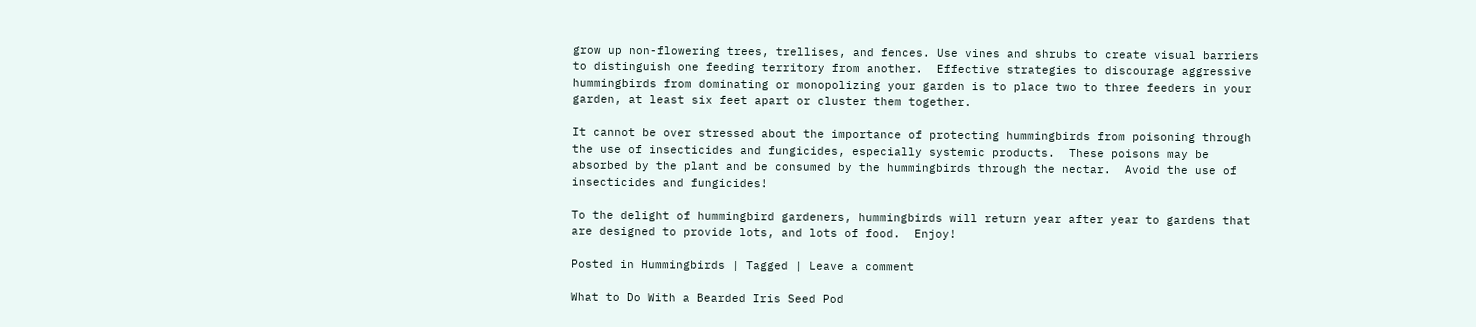grow up non-flowering trees, trellises, and fences. Use vines and shrubs to create visual barriers to distinguish one feeding territory from another.  Effective strategies to discourage aggressive hummingbirds from dominating or monopolizing your garden is to place two to three feeders in your garden, at least six feet apart or cluster them together.

It cannot be over stressed about the importance of protecting hummingbirds from poisoning through the use of insecticides and fungicides, especially systemic products.  These poisons may be absorbed by the plant and be consumed by the hummingbirds through the nectar.  Avoid the use of insecticides and fungicides!

To the delight of hummingbird gardeners, hummingbirds will return year after year to gardens that are designed to provide lots, and lots of food.  Enjoy!

Posted in Hummingbirds | Tagged | Leave a comment

What to Do With a Bearded Iris Seed Pod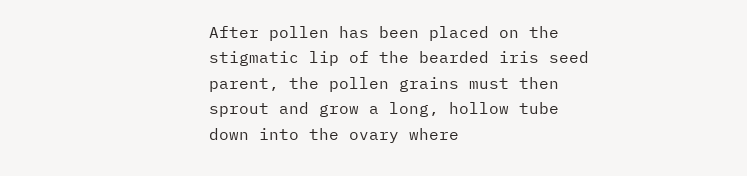After pollen has been placed on the stigmatic lip of the bearded iris seed parent, the pollen grains must then sprout and grow a long, hollow tube down into the ovary where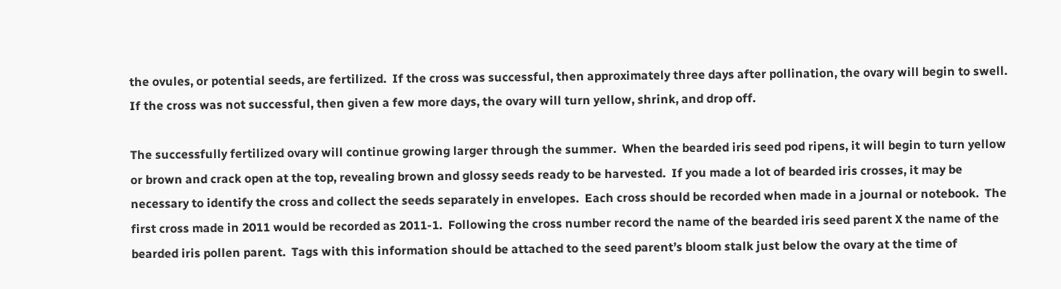the ovules, or potential seeds, are fertilized.  If the cross was successful, then approximately three days after pollination, the ovary will begin to swell.  If the cross was not successful, then given a few more days, the ovary will turn yellow, shrink, and drop off.

The successfully fertilized ovary will continue growing larger through the summer.  When the bearded iris seed pod ripens, it will begin to turn yellow or brown and crack open at the top, revealing brown and glossy seeds ready to be harvested.  If you made a lot of bearded iris crosses, it may be necessary to identify the cross and collect the seeds separately in envelopes.  Each cross should be recorded when made in a journal or notebook.  The first cross made in 2011 would be recorded as 2011-1.  Following the cross number record the name of the bearded iris seed parent X the name of the bearded iris pollen parent.  Tags with this information should be attached to the seed parent’s bloom stalk just below the ovary at the time of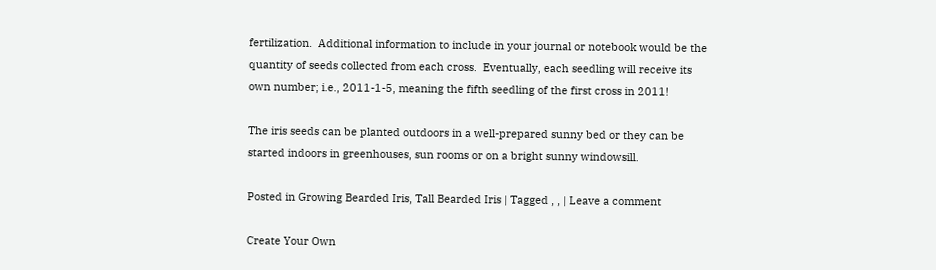fertilization.  Additional information to include in your journal or notebook would be the quantity of seeds collected from each cross.  Eventually, each seedling will receive its own number; i.e., 2011-1-5, meaning the fifth seedling of the first cross in 2011!

The iris seeds can be planted outdoors in a well-prepared sunny bed or they can be started indoors in greenhouses, sun rooms or on a bright sunny windowsill.

Posted in Growing Bearded Iris, Tall Bearded Iris | Tagged , , | Leave a comment

Create Your Own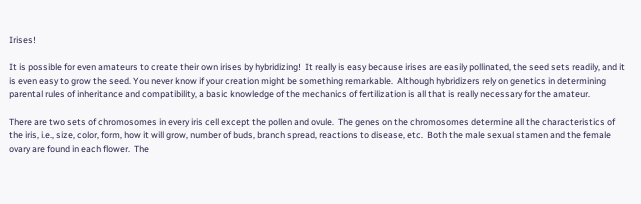Irises!

It is possible for even amateurs to create their own irises by hybridizing!  It really is easy because irises are easily pollinated, the seed sets readily, and it is even easy to grow the seed. You never know if your creation might be something remarkable.  Although hybridizers rely on genetics in determining parental rules of inheritance and compatibility, a basic knowledge of the mechanics of fertilization is all that is really necessary for the amateur.

There are two sets of chromosomes in every iris cell except the pollen and ovule.  The genes on the chromosomes determine all the characteristics of the iris, i.e., size, color, form, how it will grow, number of buds, branch spread, reactions to disease, etc.  Both the male sexual stamen and the female ovary are found in each flower.  The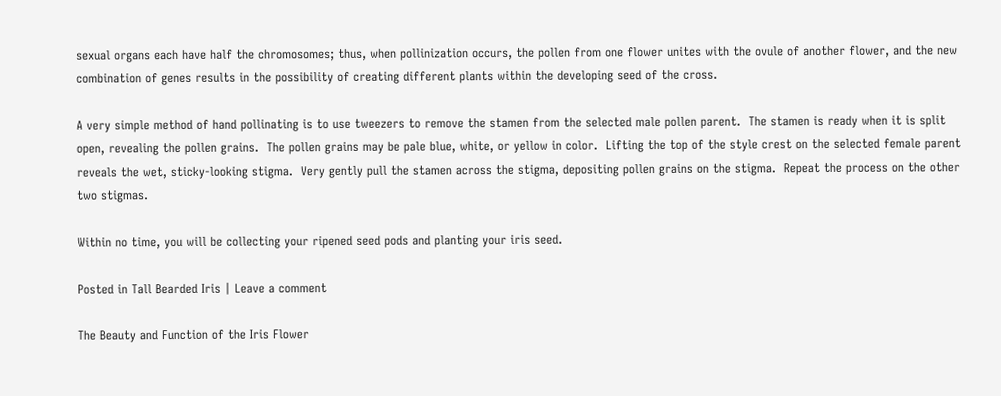sexual organs each have half the chromosomes; thus, when pollinization occurs, the pollen from one flower unites with the ovule of another flower, and the new combination of genes results in the possibility of creating different plants within the developing seed of the cross.

A very simple method of hand pollinating is to use tweezers to remove the stamen from the selected male pollen parent.  The stamen is ready when it is split open, revealing the pollen grains.  The pollen grains may be pale blue, white, or yellow in color.  Lifting the top of the style crest on the selected female parent reveals the wet, sticky-looking stigma.  Very gently pull the stamen across the stigma, depositing pollen grains on the stigma.  Repeat the process on the other two stigmas.

Within no time, you will be collecting your ripened seed pods and planting your iris seed.

Posted in Tall Bearded Iris | Leave a comment

The Beauty and Function of the Iris Flower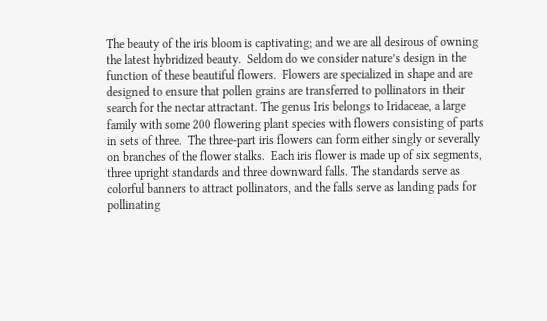The beauty of the iris bloom is captivating; and we are all desirous of owning the latest hybridized beauty.  Seldom do we consider nature’s design in the function of these beautiful flowers.  Flowers are specialized in shape and are designed to ensure that pollen grains are transferred to pollinators in their search for the nectar attractant. The genus Iris belongs to Iridaceae, a large family with some 200 flowering plant species with flowers consisting of parts in sets of three.  The three-part iris flowers can form either singly or severally on branches of the flower stalks.  Each iris flower is made up of six segments, three upright standards and three downward falls. The standards serve as colorful banners to attract pollinators, and the falls serve as landing pads for pollinating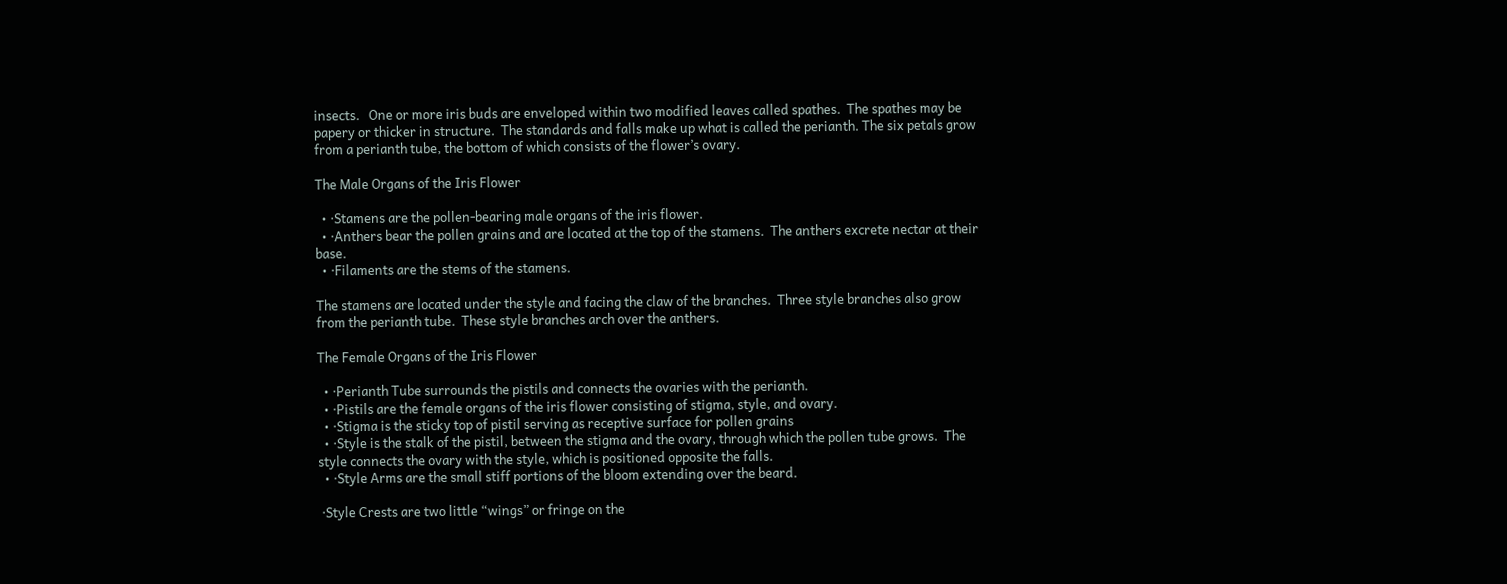insects.   One or more iris buds are enveloped within two modified leaves called spathes.  The spathes may be papery or thicker in structure.  The standards and falls make up what is called the perianth. The six petals grow from a perianth tube, the bottom of which consists of the flower’s ovary.

The Male Organs of the Iris Flower

  • ·Stamens are the pollen-bearing male organs of the iris flower.
  • ·Anthers bear the pollen grains and are located at the top of the stamens.  The anthers excrete nectar at their base.
  • ·Filaments are the stems of the stamens.

The stamens are located under the style and facing the claw of the branches.  Three style branches also grow from the perianth tube.  These style branches arch over the anthers.

The Female Organs of the Iris Flower

  • ·Perianth Tube surrounds the pistils and connects the ovaries with the perianth.
  • ·Pistils are the female organs of the iris flower consisting of stigma, style, and ovary.
  • ·Stigma is the sticky top of pistil serving as receptive surface for pollen grains
  • ·Style is the stalk of the pistil, between the stigma and the ovary, through which the pollen tube grows.  The style connects the ovary with the style, which is positioned opposite the falls.
  • ·Style Arms are the small stiff portions of the bloom extending over the beard.

 ·Style Crests are two little “wings” or fringe on the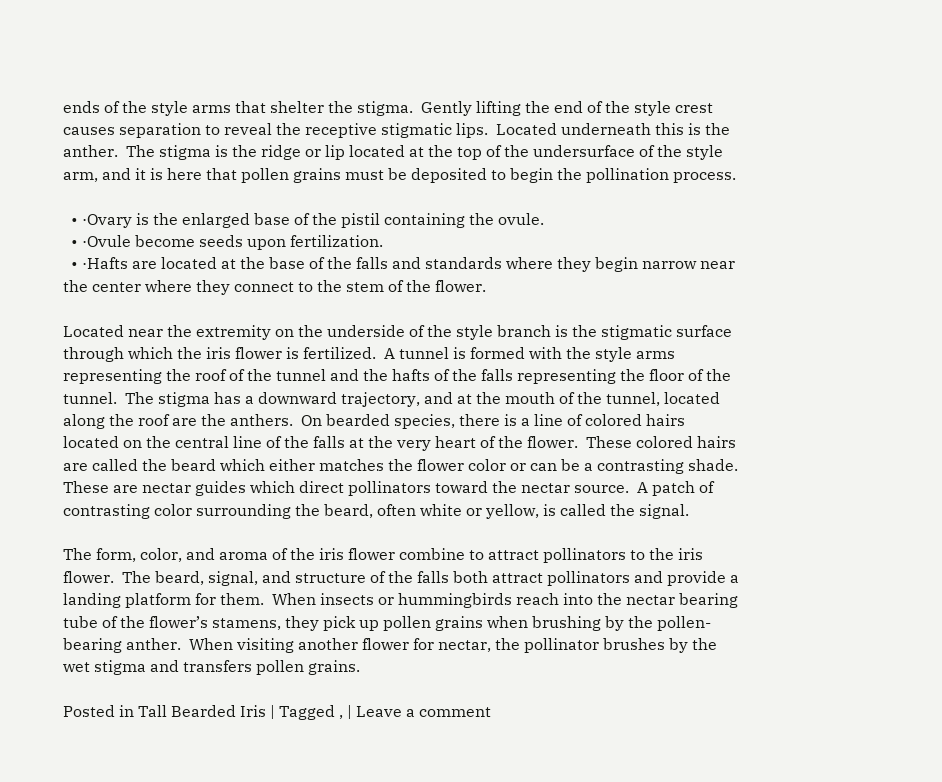ends of the style arms that shelter the stigma.  Gently lifting the end of the style crest causes separation to reveal the receptive stigmatic lips.  Located underneath this is the anther.  The stigma is the ridge or lip located at the top of the undersurface of the style arm, and it is here that pollen grains must be deposited to begin the pollination process.

  • ·Ovary is the enlarged base of the pistil containing the ovule.
  • ·Ovule become seeds upon fertilization.
  • ·Hafts are located at the base of the falls and standards where they begin narrow near the center where they connect to the stem of the flower.

Located near the extremity on the underside of the style branch is the stigmatic surface through which the iris flower is fertilized.  A tunnel is formed with the style arms representing the roof of the tunnel and the hafts of the falls representing the floor of the tunnel.  The stigma has a downward trajectory, and at the mouth of the tunnel, located along the roof are the anthers.  On bearded species, there is a line of colored hairs located on the central line of the falls at the very heart of the flower.  These colored hairs are called the beard which either matches the flower color or can be a contrasting shade. These are nectar guides which direct pollinators toward the nectar source.  A patch of contrasting color surrounding the beard, often white or yellow, is called the signal.

The form, color, and aroma of the iris flower combine to attract pollinators to the iris flower.  The beard, signal, and structure of the falls both attract pollinators and provide a landing platform for them.  When insects or hummingbirds reach into the nectar bearing tube of the flower’s stamens, they pick up pollen grains when brushing by the pollen-bearing anther.  When visiting another flower for nectar, the pollinator brushes by the wet stigma and transfers pollen grains.

Posted in Tall Bearded Iris | Tagged , | Leave a comment